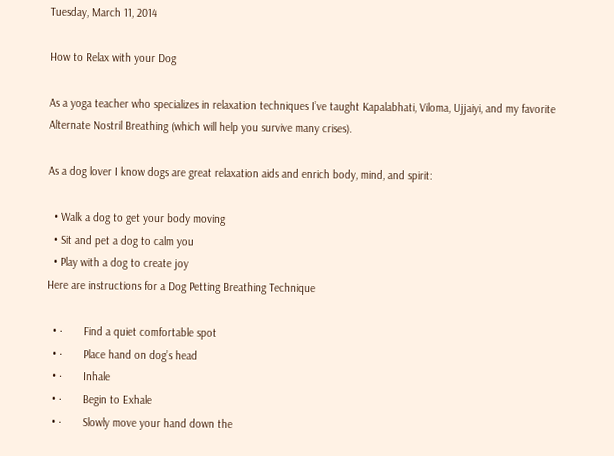Tuesday, March 11, 2014

How to Relax with your Dog

As a yoga teacher who specializes in relaxation techniques I’ve taught Kapalabhati, Viloma, Ujjaiyi, and my favorite Alternate Nostril Breathing (which will help you survive many crises).

As a dog lover I know dogs are great relaxation aids and enrich body, mind, and spirit:

  • Walk a dog to get your body moving
  • Sit and pet a dog to calm you
  • Play with a dog to create joy
Here are instructions for a Dog Petting Breathing Technique

  • ·       Find a quiet comfortable spot
  • ·       Place hand on dog’s head
  • ·       Inhale
  • ·       Begin to Exhale
  • ·       Slowly move your hand down the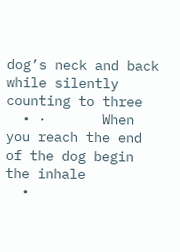dog’s neck and back while silently  counting to three
  • ·       When you reach the end of the dog begin the inhale
  •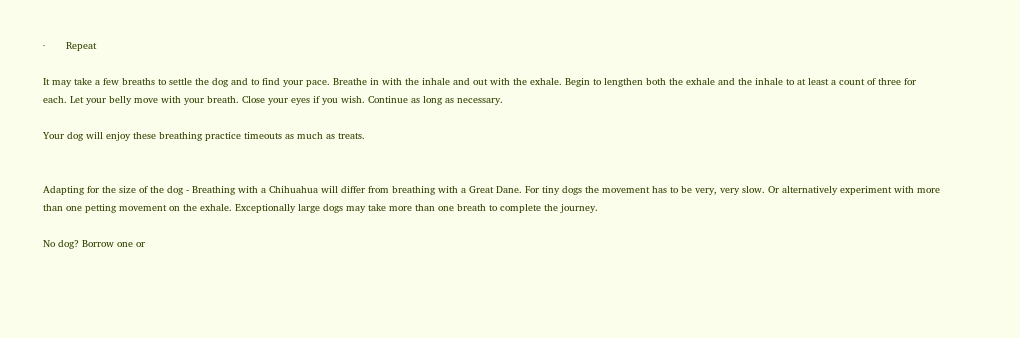·       Repeat

It may take a few breaths to settle the dog and to find your pace. Breathe in with the inhale and out with the exhale. Begin to lengthen both the exhale and the inhale to at least a count of three for each. Let your belly move with your breath. Close your eyes if you wish. Continue as long as necessary.

Your dog will enjoy these breathing practice timeouts as much as treats.


Adapting for the size of the dog - Breathing with a Chihuahua will differ from breathing with a Great Dane. For tiny dogs the movement has to be very, very slow. Or alternatively experiment with more than one petting movement on the exhale. Exceptionally large dogs may take more than one breath to complete the journey.

No dog? Borrow one or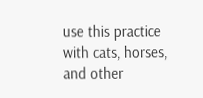use this practice with cats, horses, and other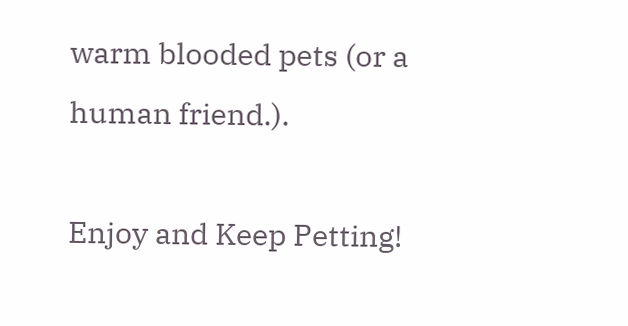warm blooded pets (or a human friend.).

Enjoy and Keep Petting!